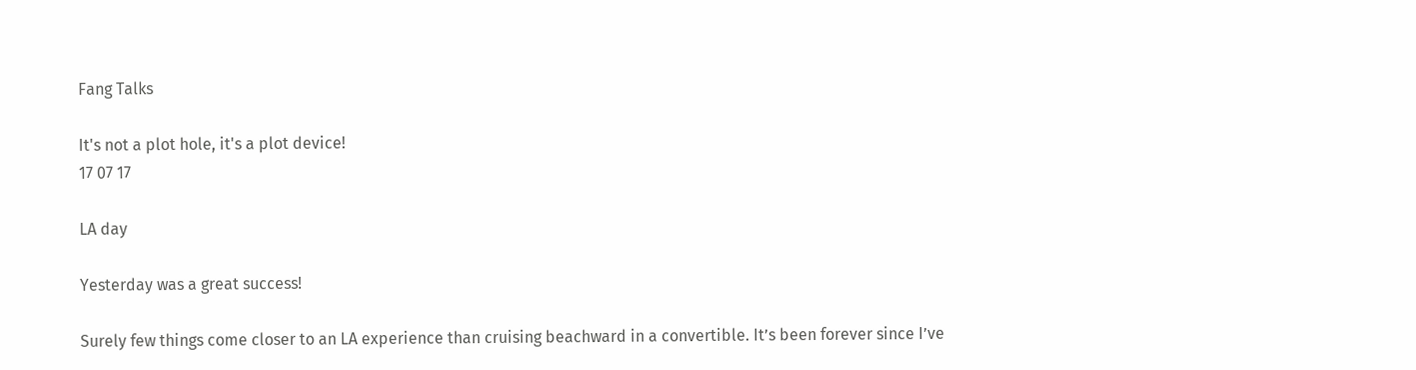Fang Talks

It's not a plot hole, it's a plot device!
17 07 17

LA day

Yesterday was a great success!

Surely few things come closer to an LA experience than cruising beachward in a convertible. It’s been forever since I’ve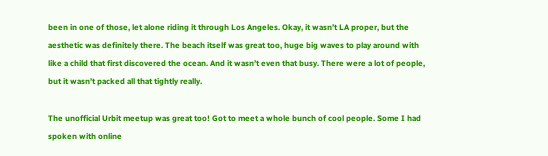been in one of those, let alone riding it through Los Angeles. Okay, it wasn’t LA proper, but the aesthetic was definitely there. The beach itself was great too, huge big waves to play around with like a child that first discovered the ocean. And it wasn’t even that busy. There were a lot of people, but it wasn’t packed all that tightly really.

The unofficial Urbit meetup was great too! Got to meet a whole bunch of cool people. Some I had spoken with online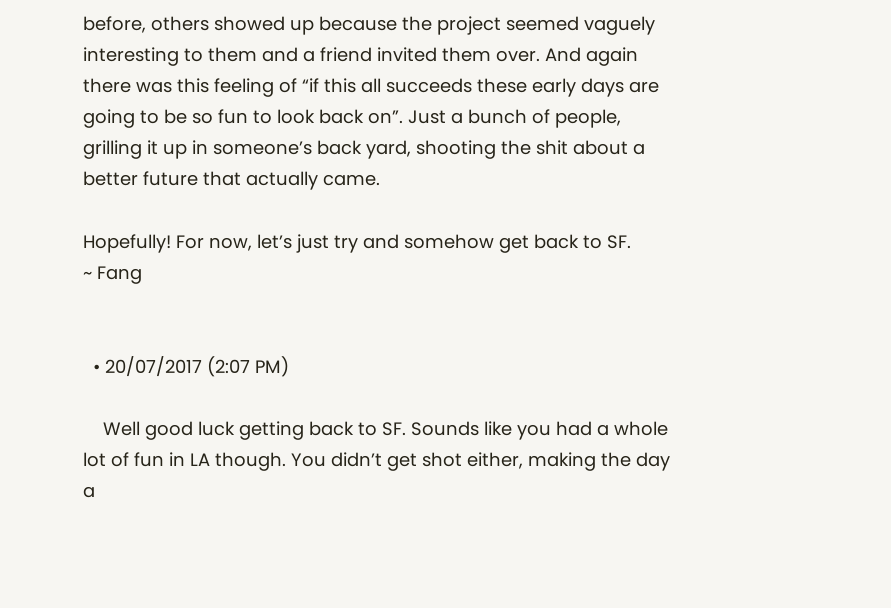before, others showed up because the project seemed vaguely interesting to them and a friend invited them over. And again there was this feeling of “if this all succeeds these early days are going to be so fun to look back on”. Just a bunch of people, grilling it up in someone’s back yard, shooting the shit about a better future that actually came.

Hopefully! For now, let’s just try and somehow get back to SF.
~ Fang


  • 20/07/2017 (2:07 PM)

    Well good luck getting back to SF. Sounds like you had a whole lot of fun in LA though. You didn’t get shot either, making the day a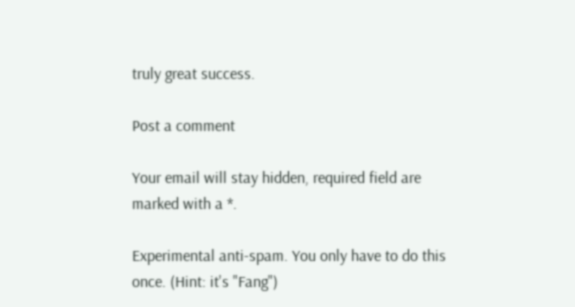truly great success.

Post a comment

Your email will stay hidden, required field are marked with a *.

Experimental anti-spam. You only have to do this once. (Hint: it's "Fang")